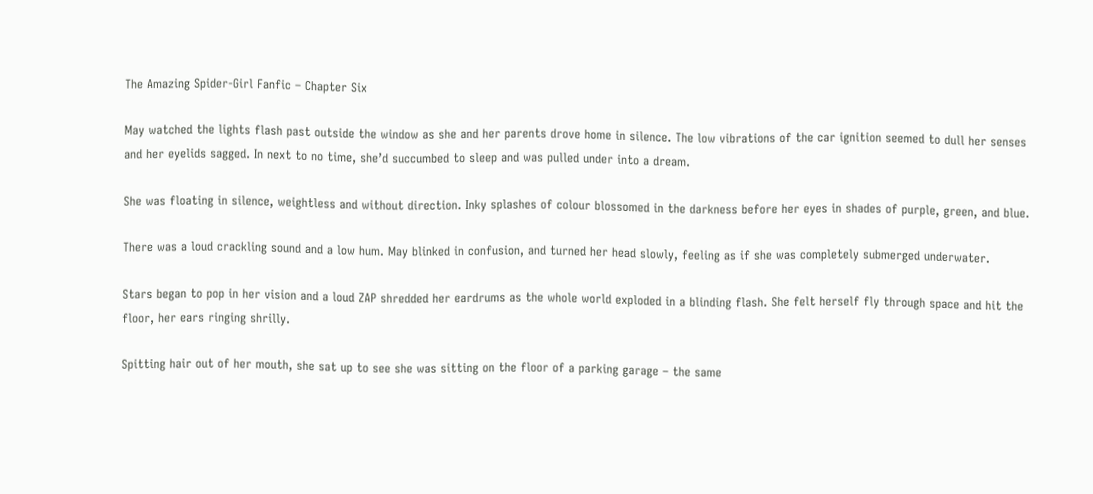The Amazing Spider-Girl Fanfic – Chapter Six

May watched the lights flash past outside the window as she and her parents drove home in silence. The low vibrations of the car ignition seemed to dull her senses and her eyelids sagged. In next to no time, she’d succumbed to sleep and was pulled under into a dream.

She was floating in silence, weightless and without direction. Inky splashes of colour blossomed in the darkness before her eyes in shades of purple, green, and blue.

There was a loud crackling sound and a low hum. May blinked in confusion, and turned her head slowly, feeling as if she was completely submerged underwater.

Stars began to pop in her vision and a loud ZAP shredded her eardrums as the whole world exploded in a blinding flash. She felt herself fly through space and hit the floor, her ears ringing shrilly.

Spitting hair out of her mouth, she sat up to see she was sitting on the floor of a parking garage – the same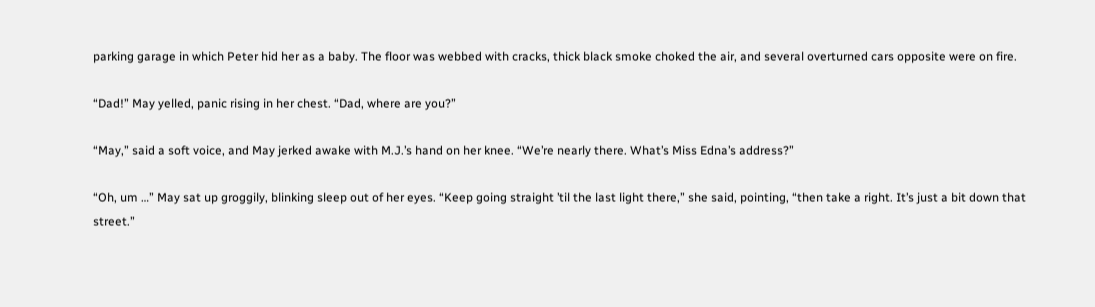parking garage in which Peter hid her as a baby. The floor was webbed with cracks, thick black smoke choked the air, and several overturned cars opposite were on fire.

“Dad!” May yelled, panic rising in her chest. “Dad, where are you?”

“May,” said a soft voice, and May jerked awake with M.J.’s hand on her knee. “We’re nearly there. What’s Miss Edna’s address?”

“Oh, um …” May sat up groggily, blinking sleep out of her eyes. “Keep going straight ’til the last light there,” she said, pointing, “then take a right. It’s just a bit down that street.”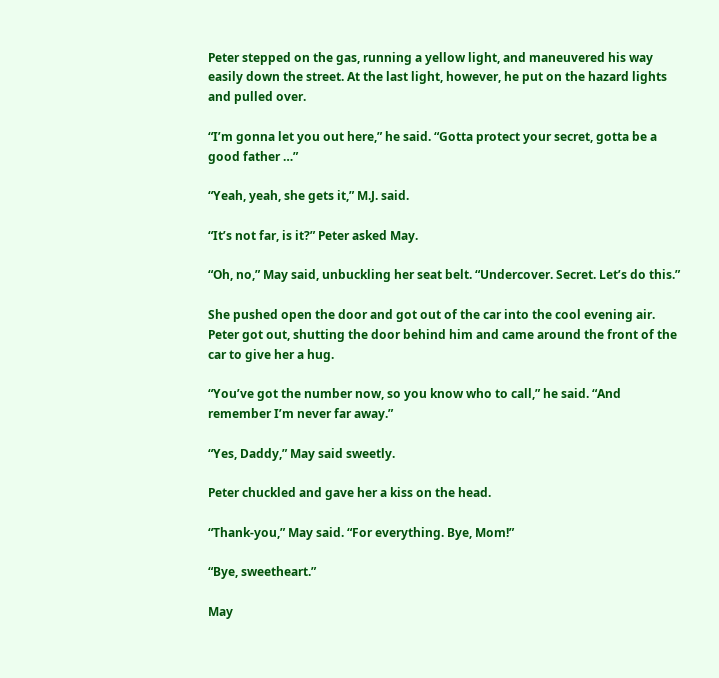Peter stepped on the gas, running a yellow light, and maneuvered his way easily down the street. At the last light, however, he put on the hazard lights and pulled over.

“I’m gonna let you out here,” he said. “Gotta protect your secret, gotta be a good father …”

“Yeah, yeah, she gets it,” M.J. said.

“It’s not far, is it?” Peter asked May.

“Oh, no,” May said, unbuckling her seat belt. “Undercover. Secret. Let’s do this.”

She pushed open the door and got out of the car into the cool evening air. Peter got out, shutting the door behind him and came around the front of the car to give her a hug.

“You’ve got the number now, so you know who to call,” he said. “And remember I’m never far away.”

“Yes, Daddy,” May said sweetly.

Peter chuckled and gave her a kiss on the head.

“Thank-you,” May said. “For everything. Bye, Mom!”

“Bye, sweetheart.”

May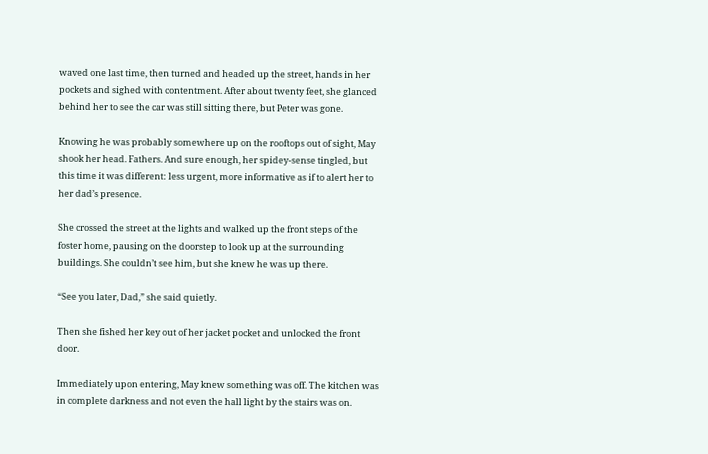waved one last time, then turned and headed up the street, hands in her pockets and sighed with contentment. After about twenty feet, she glanced behind her to see the car was still sitting there, but Peter was gone.

Knowing he was probably somewhere up on the rooftops out of sight, May shook her head. Fathers. And sure enough, her spidey-sense tingled, but this time it was different: less urgent, more informative as if to alert her to her dad’s presence.

She crossed the street at the lights and walked up the front steps of the foster home, pausing on the doorstep to look up at the surrounding buildings. She couldn’t see him, but she knew he was up there.

“See you later, Dad,” she said quietly.

Then she fished her key out of her jacket pocket and unlocked the front door.

Immediately upon entering, May knew something was off. The kitchen was in complete darkness and not even the hall light by the stairs was on.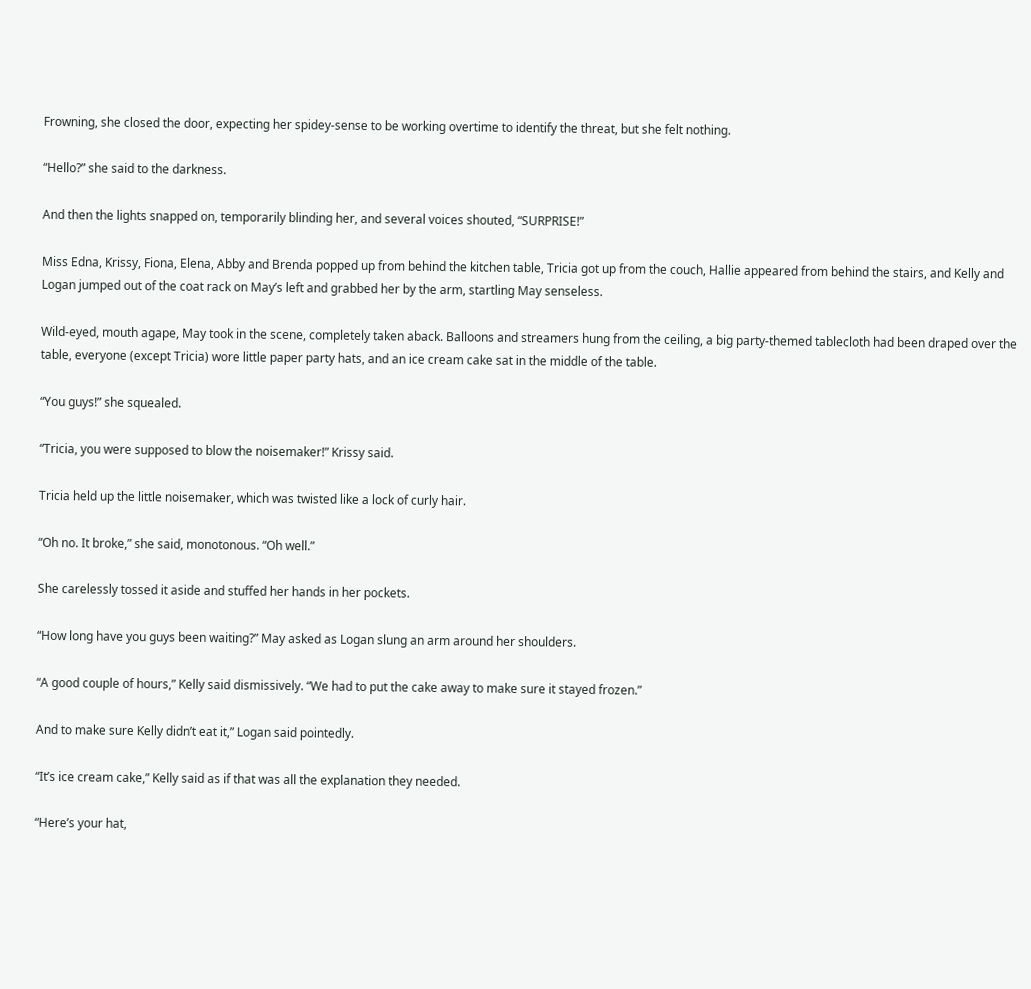Frowning, she closed the door, expecting her spidey-sense to be working overtime to identify the threat, but she felt nothing.

“Hello?” she said to the darkness.

And then the lights snapped on, temporarily blinding her, and several voices shouted, “SURPRISE!”

Miss Edna, Krissy, Fiona, Elena, Abby and Brenda popped up from behind the kitchen table, Tricia got up from the couch, Hallie appeared from behind the stairs, and Kelly and Logan jumped out of the coat rack on May’s left and grabbed her by the arm, startling May senseless.

Wild-eyed, mouth agape, May took in the scene, completely taken aback. Balloons and streamers hung from the ceiling, a big party-themed tablecloth had been draped over the table, everyone (except Tricia) wore little paper party hats, and an ice cream cake sat in the middle of the table.

“You guys!” she squealed.

“Tricia, you were supposed to blow the noisemaker!” Krissy said.

Tricia held up the little noisemaker, which was twisted like a lock of curly hair.

“Oh no. It broke,” she said, monotonous. “Oh well.”

She carelessly tossed it aside and stuffed her hands in her pockets.

“How long have you guys been waiting?” May asked as Logan slung an arm around her shoulders.

“A good couple of hours,” Kelly said dismissively. “We had to put the cake away to make sure it stayed frozen.”

And to make sure Kelly didn’t eat it,” Logan said pointedly.

“It’s ice cream cake,” Kelly said as if that was all the explanation they needed.

“Here’s your hat,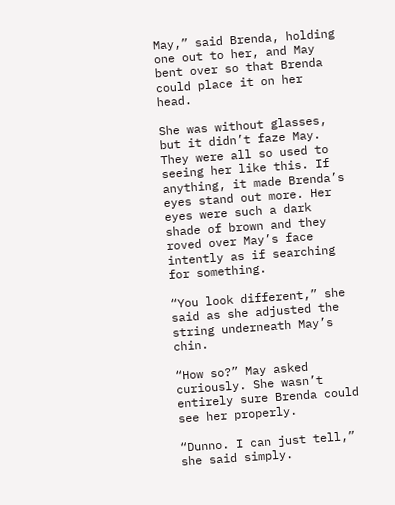May,” said Brenda, holding one out to her, and May bent over so that Brenda could place it on her head.

She was without glasses, but it didn’t faze May. They were all so used to seeing her like this. If anything, it made Brenda’s eyes stand out more. Her eyes were such a dark shade of brown and they roved over May’s face intently as if searching for something.

“You look different,” she said as she adjusted the string underneath May’s chin.

“How so?” May asked curiously. She wasn’t entirely sure Brenda could see her properly.

“Dunno. I can just tell,” she said simply.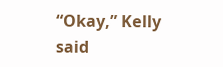“Okay,” Kelly said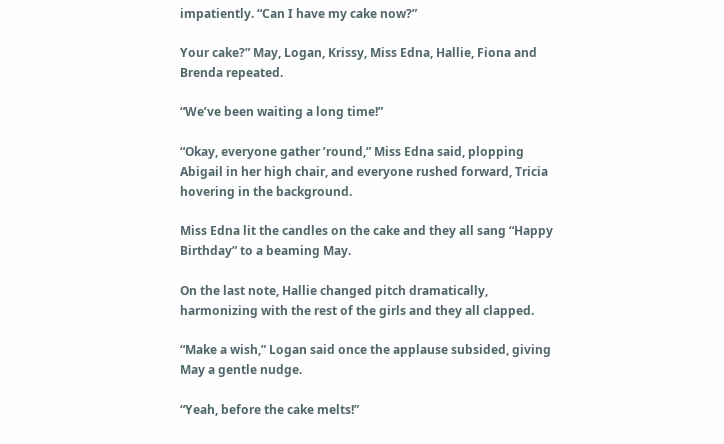impatiently. “Can I have my cake now?”

Your cake?” May, Logan, Krissy, Miss Edna, Hallie, Fiona and Brenda repeated.

“We’ve been waiting a long time!”

“Okay, everyone gather ’round,” Miss Edna said, plopping Abigail in her high chair, and everyone rushed forward, Tricia hovering in the background.

Miss Edna lit the candles on the cake and they all sang “Happy Birthday” to a beaming May.

On the last note, Hallie changed pitch dramatically, harmonizing with the rest of the girls and they all clapped.

“Make a wish,” Logan said once the applause subsided, giving May a gentle nudge.

“Yeah, before the cake melts!”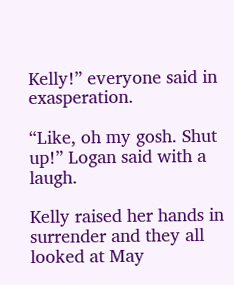Kelly!” everyone said in exasperation.

“Like, oh my gosh. Shut up!” Logan said with a laugh.

Kelly raised her hands in surrender and they all looked at May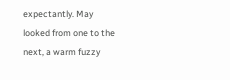expectantly. May looked from one to the next, a warm fuzzy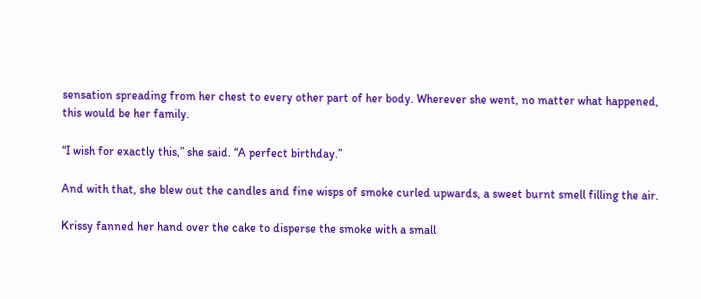sensation spreading from her chest to every other part of her body. Wherever she went, no matter what happened, this would be her family.

“I wish for exactly this,” she said. “A perfect birthday.”

And with that, she blew out the candles and fine wisps of smoke curled upwards, a sweet burnt smell filling the air.

Krissy fanned her hand over the cake to disperse the smoke with a small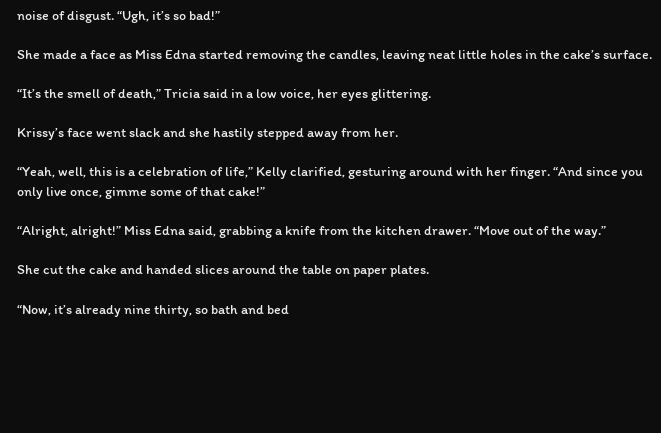noise of disgust. “Ugh, it’s so bad!”

She made a face as Miss Edna started removing the candles, leaving neat little holes in the cake’s surface.

“It’s the smell of death,” Tricia said in a low voice, her eyes glittering.

Krissy’s face went slack and she hastily stepped away from her.

“Yeah, well, this is a celebration of life,” Kelly clarified, gesturing around with her finger. “And since you only live once, gimme some of that cake!”

“Alright, alright!” Miss Edna said, grabbing a knife from the kitchen drawer. “Move out of the way.”

She cut the cake and handed slices around the table on paper plates.

“Now, it’s already nine thirty, so bath and bed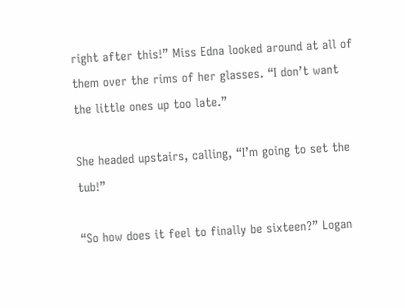right after this!” Miss Edna looked around at all of them over the rims of her glasses. “I don’t want the little ones up too late.”

She headed upstairs, calling, “I’m going to set the tub!”

“So how does it feel to finally be sixteen?” Logan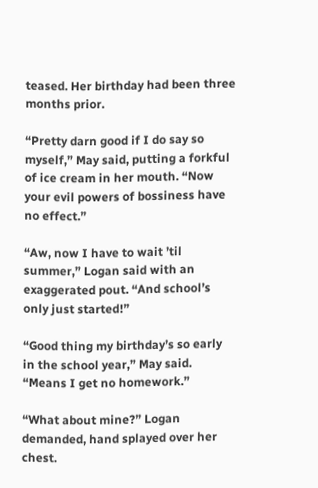teased. Her birthday had been three months prior.

“Pretty darn good if I do say so myself,” May said, putting a forkful of ice cream in her mouth. “Now your evil powers of bossiness have no effect.”

“Aw, now I have to wait ’til summer,” Logan said with an exaggerated pout. “And school’s only just started!”

“Good thing my birthday’s so early in the school year,” May said. “Means I get no homework.”

“What about mine?” Logan demanded, hand splayed over her chest.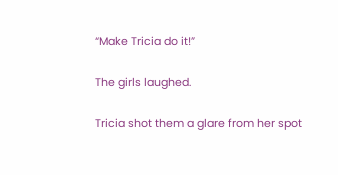“Make Tricia do it!”

The girls laughed.

Tricia shot them a glare from her spot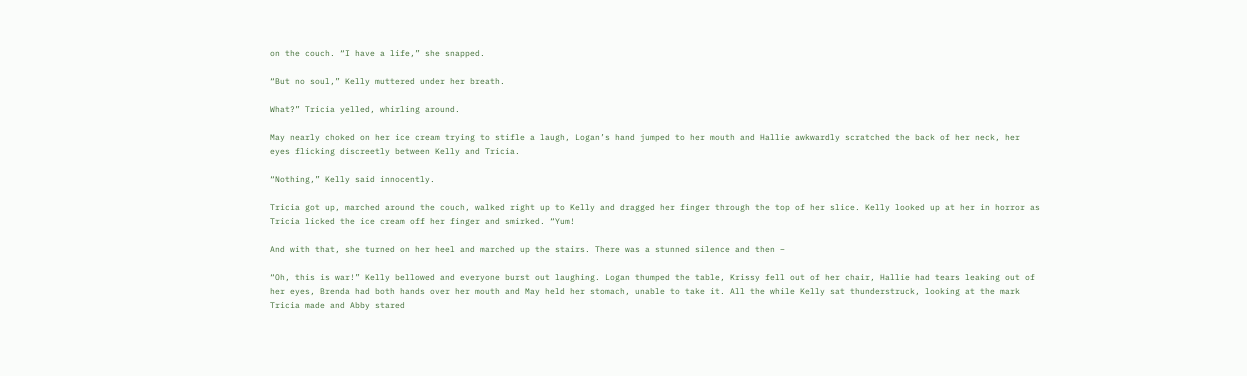on the couch. “I have a life,” she snapped.

“But no soul,” Kelly muttered under her breath.

What?” Tricia yelled, whirling around.

May nearly choked on her ice cream trying to stifle a laugh, Logan’s hand jumped to her mouth and Hallie awkwardly scratched the back of her neck, her eyes flicking discreetly between Kelly and Tricia.

“Nothing,” Kelly said innocently.

Tricia got up, marched around the couch, walked right up to Kelly and dragged her finger through the top of her slice. Kelly looked up at her in horror as Tricia licked the ice cream off her finger and smirked. “Yum!

And with that, she turned on her heel and marched up the stairs. There was a stunned silence and then –

“Oh, this is war!” Kelly bellowed and everyone burst out laughing. Logan thumped the table, Krissy fell out of her chair, Hallie had tears leaking out of her eyes, Brenda had both hands over her mouth and May held her stomach, unable to take it. All the while Kelly sat thunderstruck, looking at the mark Tricia made and Abby stared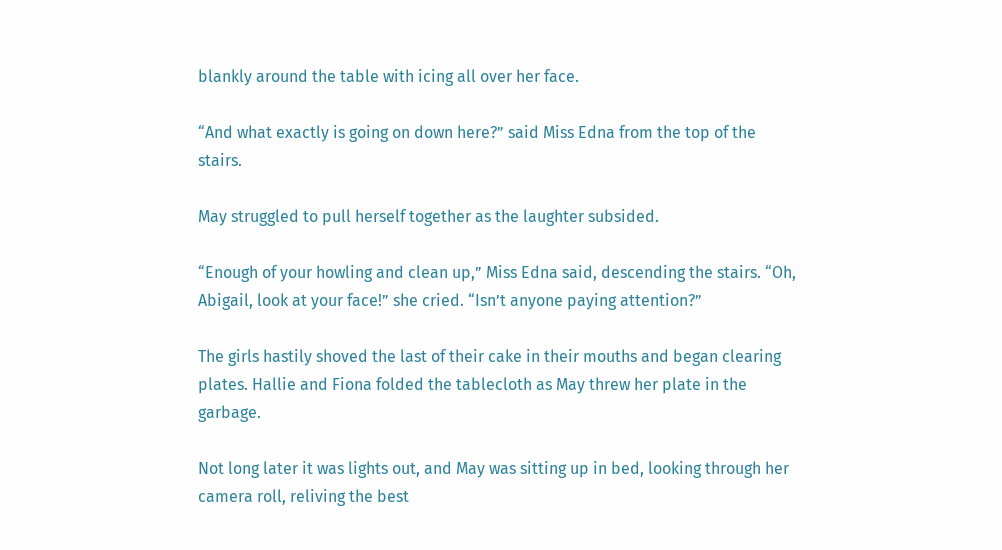blankly around the table with icing all over her face.

“And what exactly is going on down here?” said Miss Edna from the top of the stairs.

May struggled to pull herself together as the laughter subsided.

“Enough of your howling and clean up,” Miss Edna said, descending the stairs. “Oh, Abigail, look at your face!” she cried. “Isn’t anyone paying attention?”

The girls hastily shoved the last of their cake in their mouths and began clearing plates. Hallie and Fiona folded the tablecloth as May threw her plate in the garbage.

Not long later it was lights out, and May was sitting up in bed, looking through her camera roll, reliving the best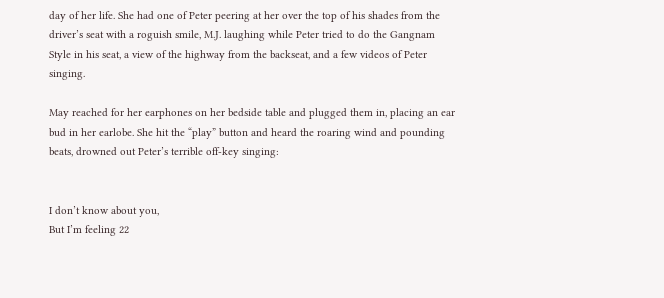day of her life. She had one of Peter peering at her over the top of his shades from the driver’s seat with a roguish smile, M.J. laughing while Peter tried to do the Gangnam Style in his seat, a view of the highway from the backseat, and a few videos of Peter singing.

May reached for her earphones on her bedside table and plugged them in, placing an ear bud in her earlobe. She hit the “play” button and heard the roaring wind and pounding beats, drowned out Peter’s terrible off-key singing:


I don’t know about you,
But I’m feeling 22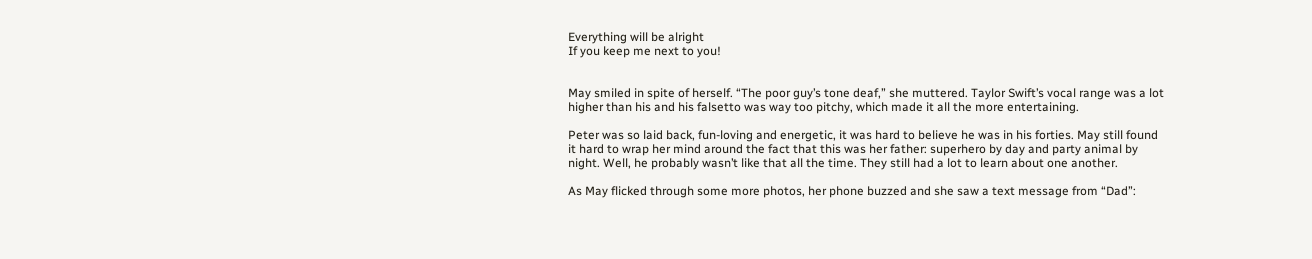Everything will be alright
If you keep me next to you!


May smiled in spite of herself. “The poor guy’s tone deaf,” she muttered. Taylor Swift’s vocal range was a lot higher than his and his falsetto was way too pitchy, which made it all the more entertaining.

Peter was so laid back, fun-loving and energetic, it was hard to believe he was in his forties. May still found it hard to wrap her mind around the fact that this was her father: superhero by day and party animal by night. Well, he probably wasn’t like that all the time. They still had a lot to learn about one another.

As May flicked through some more photos, her phone buzzed and she saw a text message from “Dad”: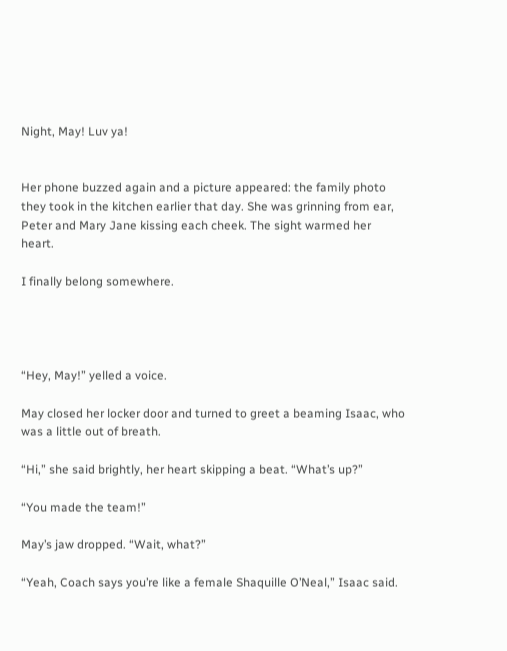Night, May! Luv ya!


Her phone buzzed again and a picture appeared: the family photo they took in the kitchen earlier that day. She was grinning from ear, Peter and Mary Jane kissing each cheek. The sight warmed her heart.

I finally belong somewhere.




“Hey, May!” yelled a voice.

May closed her locker door and turned to greet a beaming Isaac, who was a little out of breath.

“Hi,” she said brightly, her heart skipping a beat. “What’s up?”

“You made the team!”

May’s jaw dropped. “Wait, what?”

“Yeah, Coach says you’re like a female Shaquille O’Neal,” Isaac said.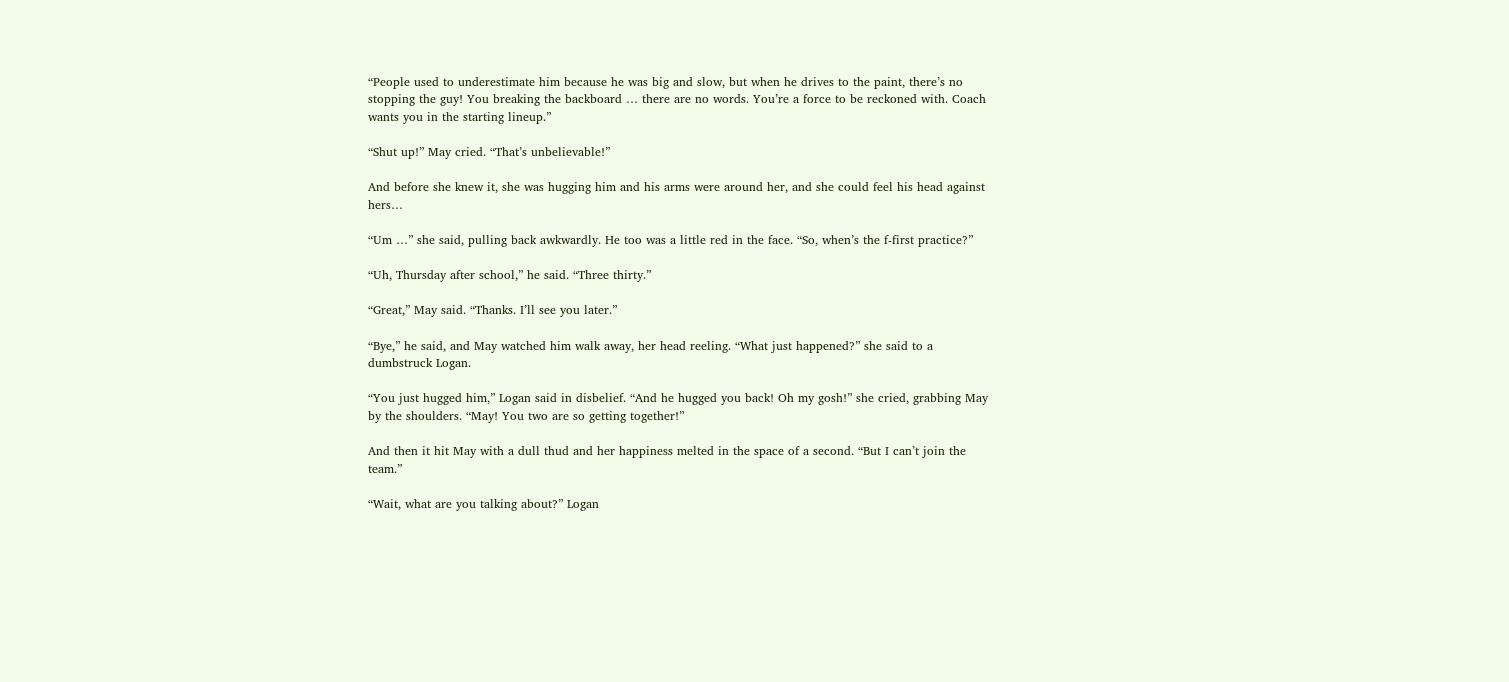“People used to underestimate him because he was big and slow, but when he drives to the paint, there’s no stopping the guy! You breaking the backboard … there are no words. You’re a force to be reckoned with. Coach wants you in the starting lineup.”

“Shut up!” May cried. “That’s unbelievable!”

And before she knew it, she was hugging him and his arms were around her, and she could feel his head against hers…

“Um …” she said, pulling back awkwardly. He too was a little red in the face. “So, when’s the f-first practice?”

“Uh, Thursday after school,” he said. “Three thirty.”

“Great,” May said. “Thanks. I’ll see you later.”

“Bye,” he said, and May watched him walk away, her head reeling. “What just happened?” she said to a dumbstruck Logan.

“You just hugged him,” Logan said in disbelief. “And he hugged you back! Oh my gosh!” she cried, grabbing May by the shoulders. “May! You two are so getting together!”

And then it hit May with a dull thud and her happiness melted in the space of a second. “But I can’t join the team.”

“Wait, what are you talking about?” Logan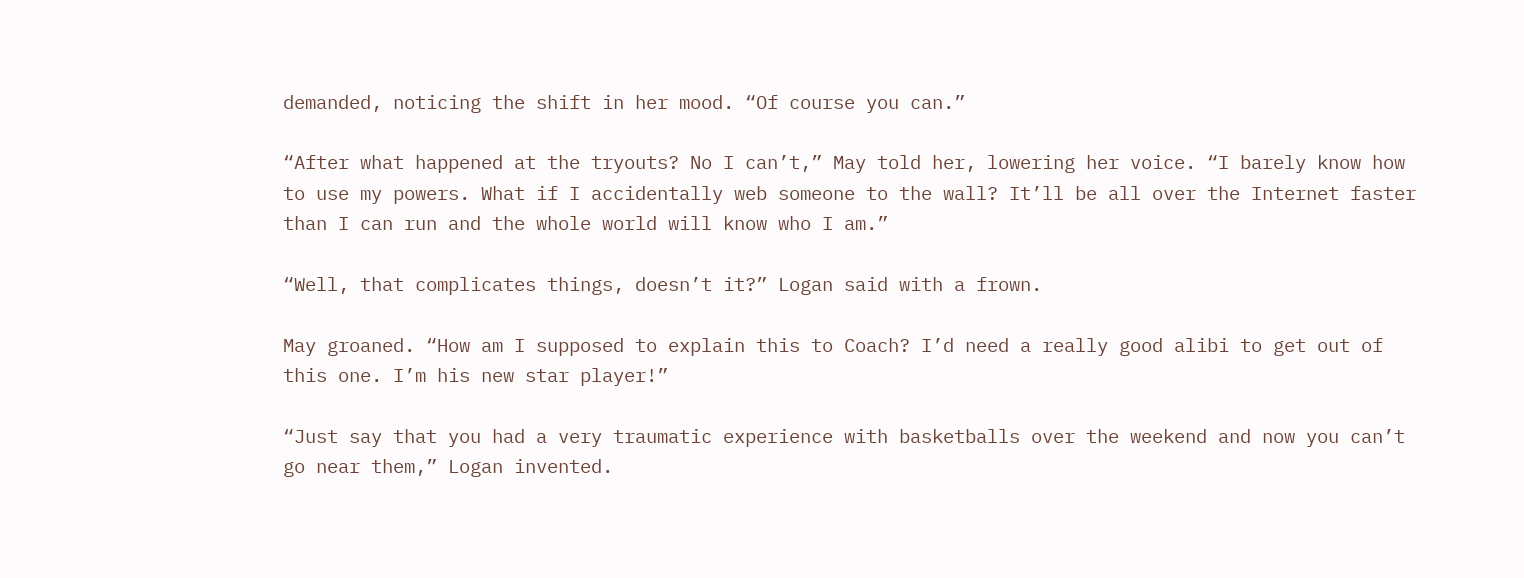demanded, noticing the shift in her mood. “Of course you can.”

“After what happened at the tryouts? No I can’t,” May told her, lowering her voice. “I barely know how to use my powers. What if I accidentally web someone to the wall? It’ll be all over the Internet faster than I can run and the whole world will know who I am.”

“Well, that complicates things, doesn’t it?” Logan said with a frown.

May groaned. “How am I supposed to explain this to Coach? I’d need a really good alibi to get out of this one. I’m his new star player!”

“Just say that you had a very traumatic experience with basketballs over the weekend and now you can’t go near them,” Logan invented.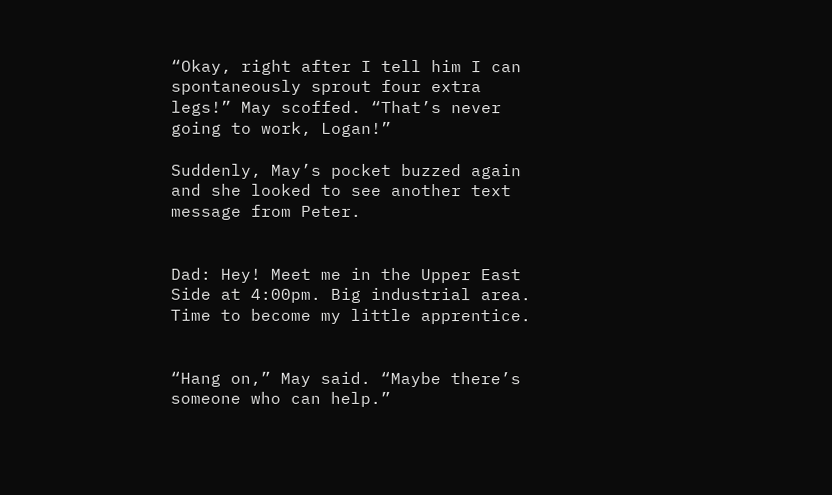“Okay, right after I tell him I can spontaneously sprout four extra legs!” May scoffed. “That’s never going to work, Logan!”

Suddenly, May’s pocket buzzed again and she looked to see another text message from Peter.


Dad: Hey! Meet me in the Upper East Side at 4:00pm. Big industrial area. Time to become my little apprentice.


“Hang on,” May said. “Maybe there’s someone who can help.”